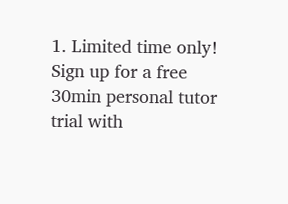1. Limited time only! Sign up for a free 30min personal tutor trial with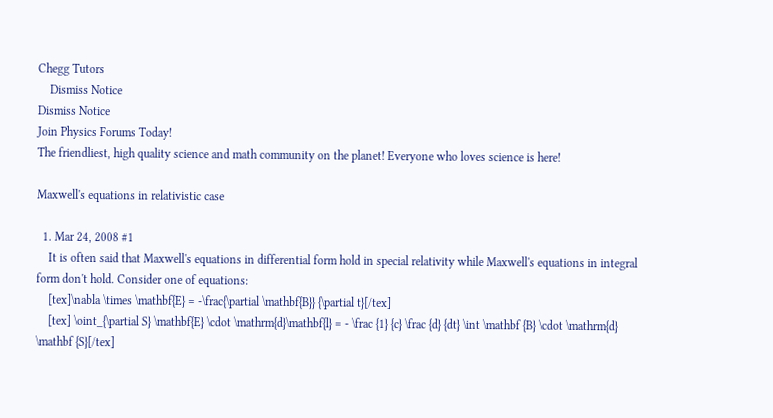Chegg Tutors
    Dismiss Notice
Dismiss Notice
Join Physics Forums Today!
The friendliest, high quality science and math community on the planet! Everyone who loves science is here!

Maxwell's equations in relativistic case

  1. Mar 24, 2008 #1
    It is often said that Maxwell's equations in differential form hold in special relativity while Maxwell's equations in integral form don't hold. Consider one of equations:
    [tex]\nabla \times \mathbf{E} = -\frac{\partial \mathbf{B}} {\partial t}[/tex]
    [tex] \oint_{\partial S} \mathbf{E} \cdot \mathrm{d}\mathbf{l} = - \frac {1} {c} \frac {d} {dt} \int \mathbf {B} \cdot \mathrm{d} \mathbf {S}[/tex]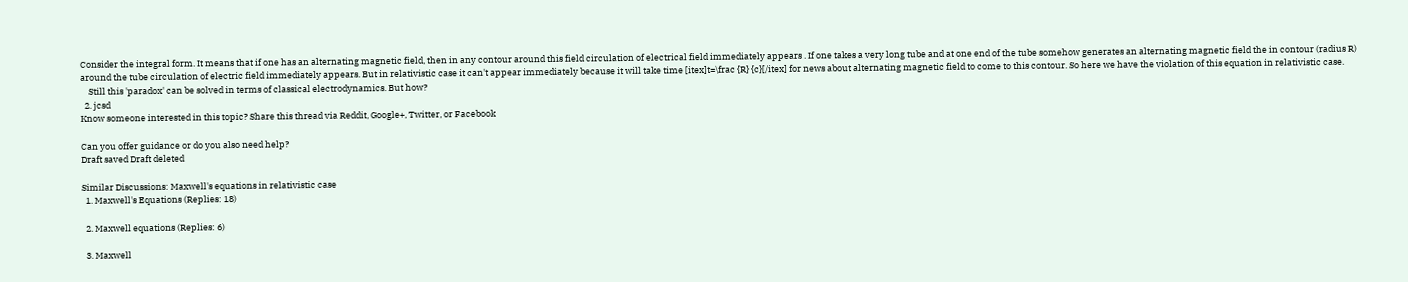Consider the integral form. It means that if one has an alternating magnetic field, then in any contour around this field circulation of electrical field immediately appears . If one takes a very long tube and at one end of the tube somehow generates an alternating magnetic field the in contour (radius R) around the tube circulation of electric field immediately appears. But in relativistic case it can't appear immediately because it will take time [itex]t=\frac {R} {c}[/itex] for news about alternating magnetic field to come to this contour. So here we have the violation of this equation in relativistic case.
    Still this 'paradox' can be solved in terms of classical electrodynamics. But how?
  2. jcsd
Know someone interested in this topic? Share this thread via Reddit, Google+, Twitter, or Facebook

Can you offer guidance or do you also need help?
Draft saved Draft deleted

Similar Discussions: Maxwell's equations in relativistic case
  1. Maxwell's Equations (Replies: 18)

  2. Maxwell equations (Replies: 6)

  3. Maxwell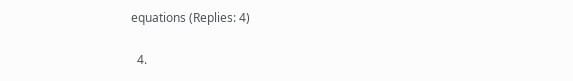equations (Replies: 4)

  4.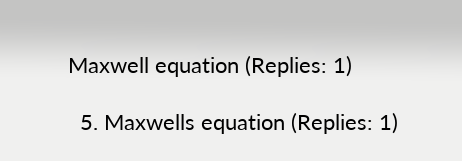Maxwell equation (Replies: 1)

  5. Maxwells equation (Replies: 1)